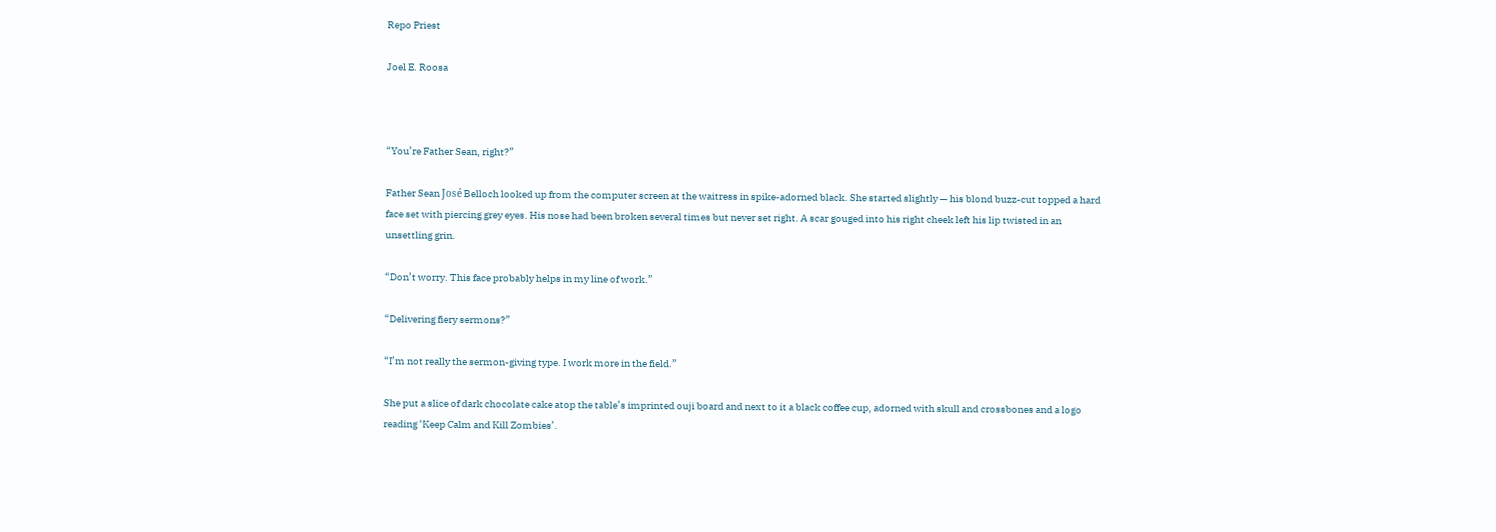Repo Priest

Joel E. Roosa



“You’re Father Sean, right?”

Father Sean José Belloch looked up from the computer screen at the waitress in spike-adorned black. She started slightly — his blond buzz-cut topped a hard face set with piercing grey eyes. His nose had been broken several times but never set right. A scar gouged into his right cheek left his lip twisted in an unsettling grin.

“Don’t worry. This face probably helps in my line of work.”

“Delivering fiery sermons?”

“I’m not really the sermon-giving type. I work more in the field.”

She put a slice of dark chocolate cake atop the table’s imprinted ouji board and next to it a black coffee cup, adorned with skull and crossbones and a logo reading ‘Keep Calm and Kill Zombies’.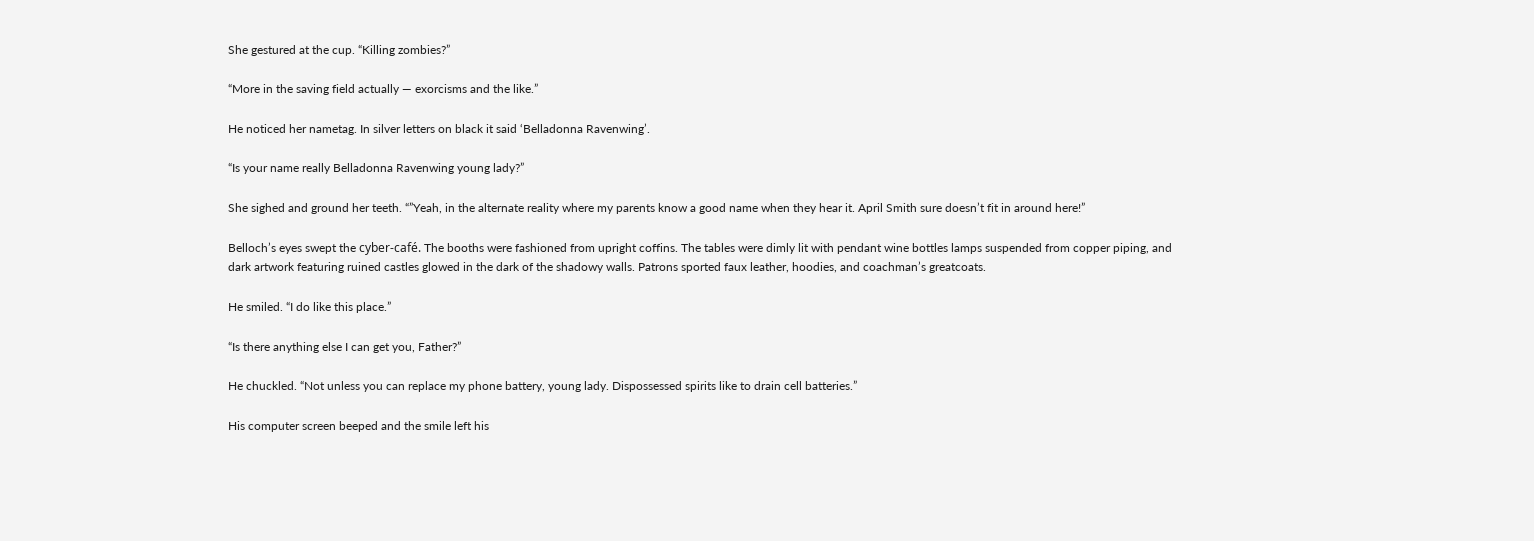She gestured at the cup. “Killing zombies?”

“More in the saving field actually — exorcisms and the like.”

He noticed her nametag. In silver letters on black it said ‘Belladonna Ravenwing’.

“Is your name really Belladonna Ravenwing young lady?”

She sighed and ground her teeth. “”Yeah, in the alternate reality where my parents know a good name when they hear it. April Smith sure doesn’t fit in around here!”

Belloch’s eyes swept the cyber-café. The booths were fashioned from upright coffins. The tables were dimly lit with pendant wine bottles lamps suspended from copper piping, and dark artwork featuring ruined castles glowed in the dark of the shadowy walls. Patrons sported faux leather, hoodies, and coachman’s greatcoats.

He smiled. “I do like this place.”

“Is there anything else I can get you, Father?”

He chuckled. “Not unless you can replace my phone battery, young lady. Dispossessed spirits like to drain cell batteries.”

His computer screen beeped and the smile left his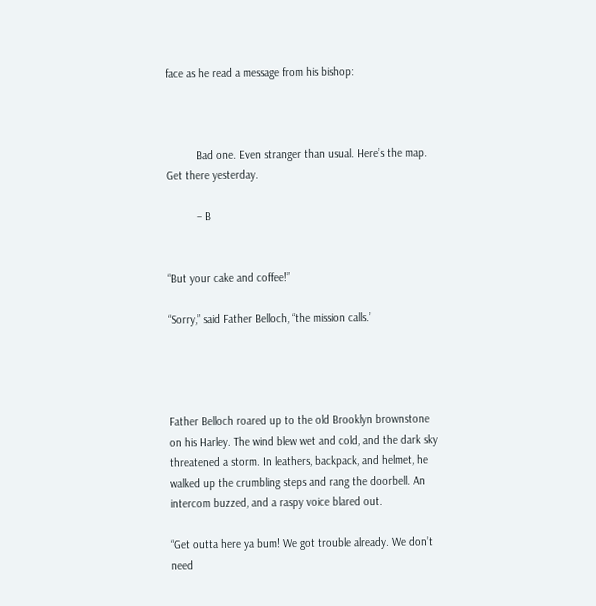face as he read a message from his bishop:



          Bad one. Even stranger than usual. Here’s the map. Get there yesterday.

          – B


“But your cake and coffee!”

“Sorry,” said Father Belloch, “the mission calls.’




Father Belloch roared up to the old Brooklyn brownstone on his Harley. The wind blew wet and cold, and the dark sky threatened a storm. In leathers, backpack, and helmet, he walked up the crumbling steps and rang the doorbell. An intercom buzzed, and a raspy voice blared out.

“Get outta here ya bum! We got trouble already. We don’t need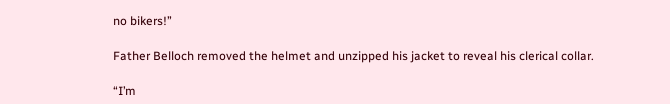no bikers!”

Father Belloch removed the helmet and unzipped his jacket to reveal his clerical collar.

“I’m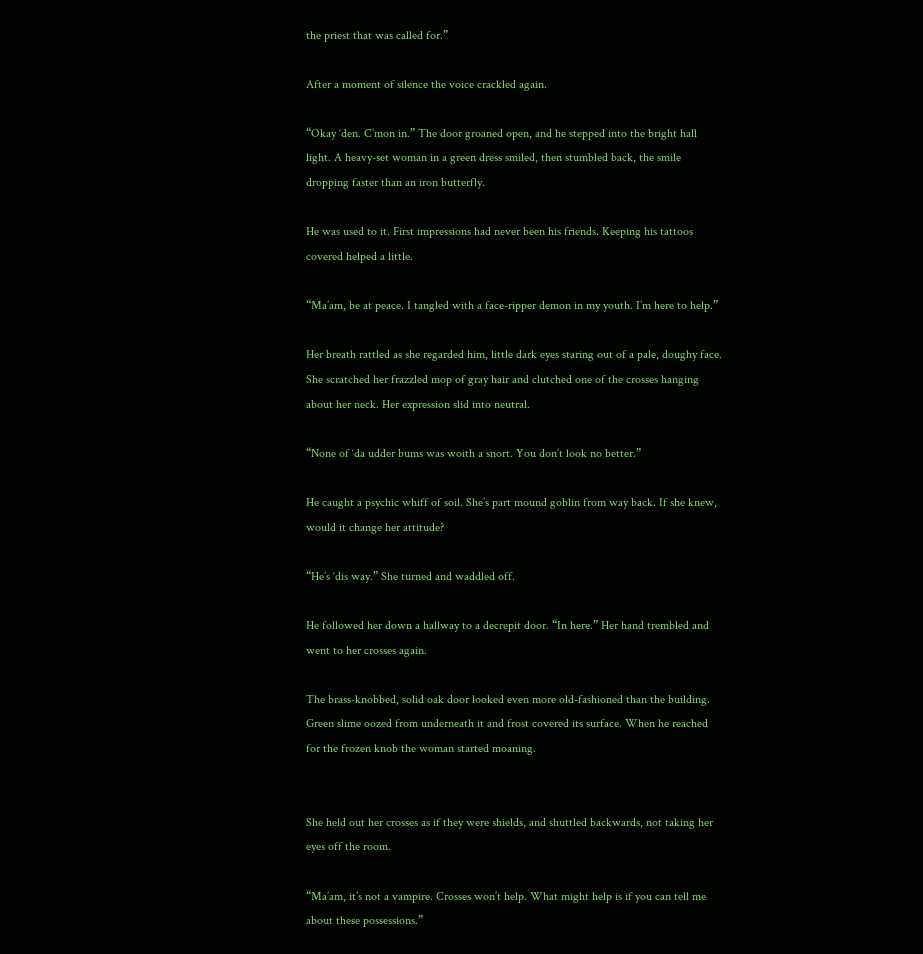the priest that was called for.”

After a moment of silence the voice crackled again.

“Okay ‘den. C’mon in.” The door groaned open, and he stepped into the bright hall light. A heavy-set woman in a green dress smiled, then stumbled back, the smile dropping faster than an iron butterfly.

He was used to it. First impressions had never been his friends. Keeping his tattoos covered helped a little.

“Ma’am, be at peace. I tangled with a face-ripper demon in my youth. I’m here to help.”

Her breath rattled as she regarded him, little dark eyes staring out of a pale, doughy face. She scratched her frazzled mop of gray hair and clutched one of the crosses hanging about her neck. Her expression slid into neutral.

“None of ‘da udder bums was woith a snort. You don’t look no better.”

He caught a psychic whiff of soil. She’s part mound goblin from way back. If she knew, would it change her attitude?

“He’s ‘dis way.” She turned and waddled off.

He followed her down a hallway to a decrepit door. “In here.” Her hand trembled and went to her crosses again.

The brass-knobbed, solid oak door looked even more old-fashioned than the building. Green slime oozed from underneath it and frost covered its surface. When he reached for the frozen knob the woman started moaning.


She held out her crosses as if they were shields, and shuttled backwards, not taking her eyes off the room.

“Ma’am, it’s not a vampire. Crosses won’t help. What might help is if you can tell me about these possessions.”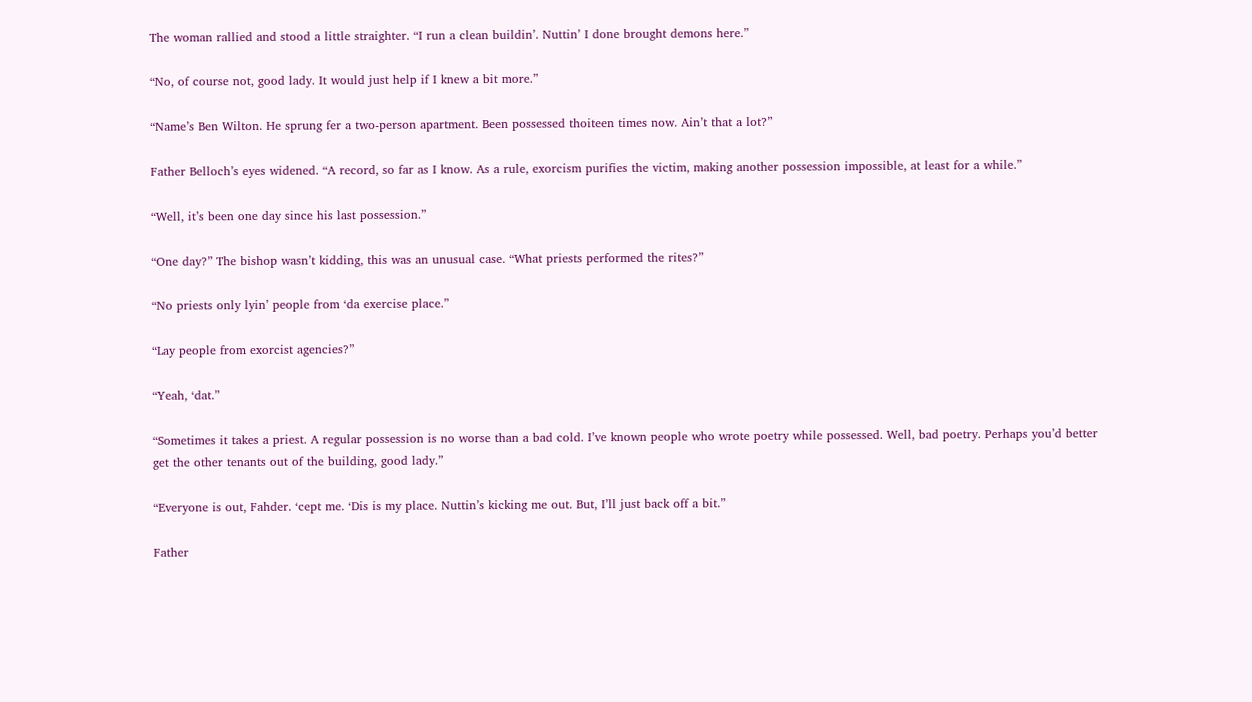The woman rallied and stood a little straighter. “I run a clean buildin’. Nuttin’ I done brought demons here.”

“No, of course not, good lady. It would just help if I knew a bit more.”

“Name’s Ben Wilton. He sprung fer a two-person apartment. Been possessed thoiteen times now. Ain’t that a lot?”

Father Belloch’s eyes widened. “A record, so far as I know. As a rule, exorcism purifies the victim, making another possession impossible, at least for a while.”

“Well, it’s been one day since his last possession.”

“One day?” The bishop wasn’t kidding, this was an unusual case. “What priests performed the rites?”

“No priests only lyin’ people from ‘da exercise place.”

“Lay people from exorcist agencies?”

“Yeah, ‘dat.”

“Sometimes it takes a priest. A regular possession is no worse than a bad cold. I’ve known people who wrote poetry while possessed. Well, bad poetry. Perhaps you’d better get the other tenants out of the building, good lady.”

“Everyone is out, Fahder. ‘cept me. ‘Dis is my place. Nuttin’s kicking me out. But, I’ll just back off a bit.”

Father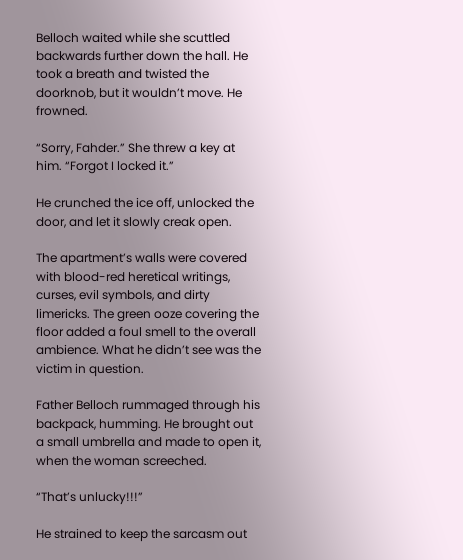Belloch waited while she scuttled backwards further down the hall. He took a breath and twisted the doorknob, but it wouldn’t move. He frowned.

“Sorry, Fahder.” She threw a key at him. “Forgot I locked it.”

He crunched the ice off, unlocked the door, and let it slowly creak open.

The apartment’s walls were covered with blood-red heretical writings, curses, evil symbols, and dirty limericks. The green ooze covering the floor added a foul smell to the overall ambience. What he didn’t see was the victim in question.

Father Belloch rummaged through his backpack, humming. He brought out a small umbrella and made to open it, when the woman screeched.

“That’s unlucky!!!”

He strained to keep the sarcasm out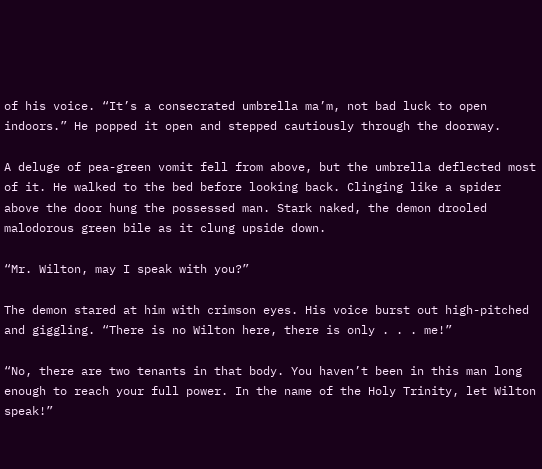of his voice. “It’s a consecrated umbrella ma’m, not bad luck to open indoors.” He popped it open and stepped cautiously through the doorway.

A deluge of pea-green vomit fell from above, but the umbrella deflected most of it. He walked to the bed before looking back. Clinging like a spider above the door hung the possessed man. Stark naked, the demon drooled malodorous green bile as it clung upside down.

“Mr. Wilton, may I speak with you?”

The demon stared at him with crimson eyes. His voice burst out high-pitched and giggling. “There is no Wilton here, there is only . . . me!”

“No, there are two tenants in that body. You haven’t been in this man long enough to reach your full power. In the name of the Holy Trinity, let Wilton speak!”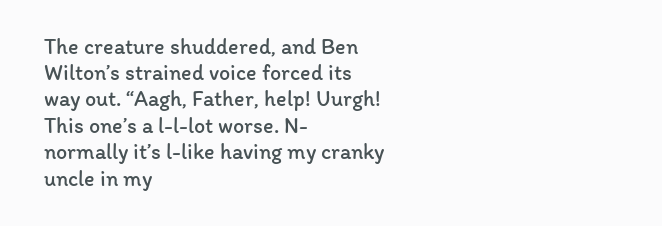The creature shuddered, and Ben Wilton’s strained voice forced its way out. “Aagh, Father, help! Uurgh! This one’s a l-l-lot worse. N-normally it’s l-like having my cranky uncle in my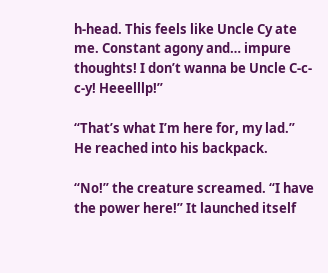h-head. This feels like Uncle Cy ate me. Constant agony and… impure thoughts! I don’t wanna be Uncle C-c-c-y! Heeelllp!”

“That’s what I’m here for, my lad.” He reached into his backpack.

“No!” the creature screamed. “I have the power here!” It launched itself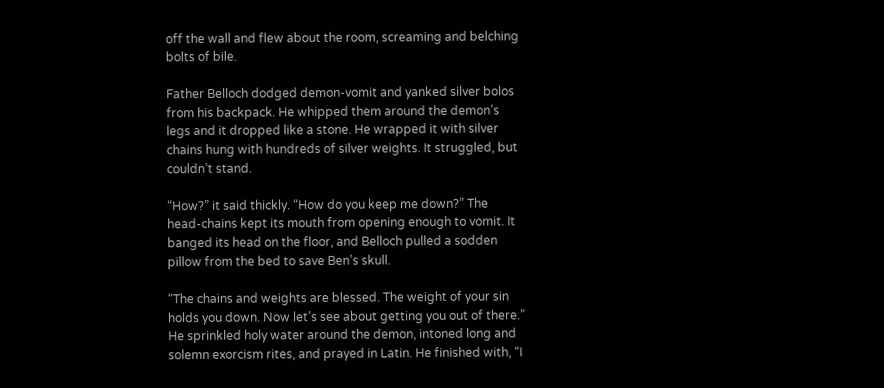off the wall and flew about the room, screaming and belching bolts of bile.

Father Belloch dodged demon-vomit and yanked silver bolos from his backpack. He whipped them around the demon’s legs and it dropped like a stone. He wrapped it with silver chains hung with hundreds of silver weights. It struggled, but couldn’t stand.

“How?” it said thickly. “How do you keep me down?” The head-chains kept its mouth from opening enough to vomit. It banged its head on the floor, and Belloch pulled a sodden pillow from the bed to save Ben’s skull.

“The chains and weights are blessed. The weight of your sin holds you down. Now let’s see about getting you out of there.” He sprinkled holy water around the demon, intoned long and solemn exorcism rites, and prayed in Latin. He finished with, “I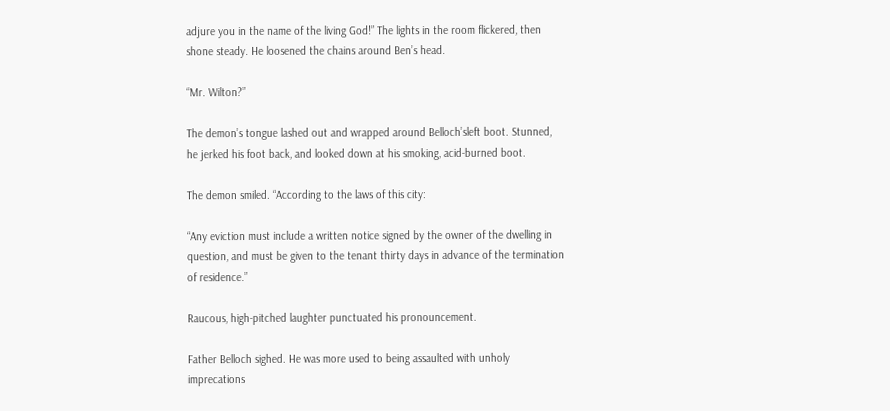adjure you in the name of the living God!” The lights in the room flickered, then shone steady. He loosened the chains around Ben’s head.

“Mr. Wilton?”

The demon’s tongue lashed out and wrapped around Belloch’sleft boot. Stunned, he jerked his foot back, and looked down at his smoking, acid-burned boot.

The demon smiled. “According to the laws of this city:

“Any eviction must include a written notice signed by the owner of the dwelling in question, and must be given to the tenant thirty days in advance of the termination of residence.”

Raucous, high-pitched laughter punctuated his pronouncement.

Father Belloch sighed. He was more used to being assaulted with unholy imprecations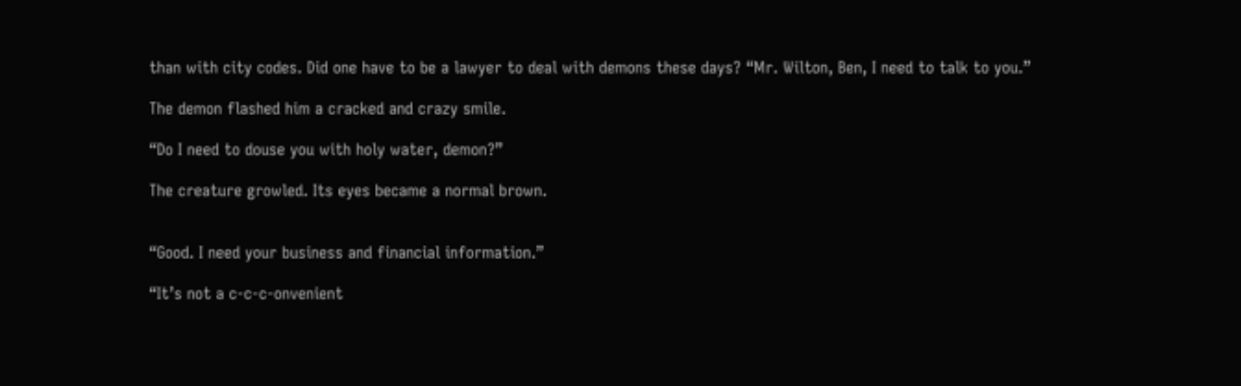than with city codes. Did one have to be a lawyer to deal with demons these days? “Mr. Wilton, Ben, I need to talk to you.”

The demon flashed him a cracked and crazy smile.

“Do I need to douse you with holy water, demon?”

The creature growled. Its eyes became a normal brown.


“Good. I need your business and financial information.”

“It’s not a c-c-c-onvenient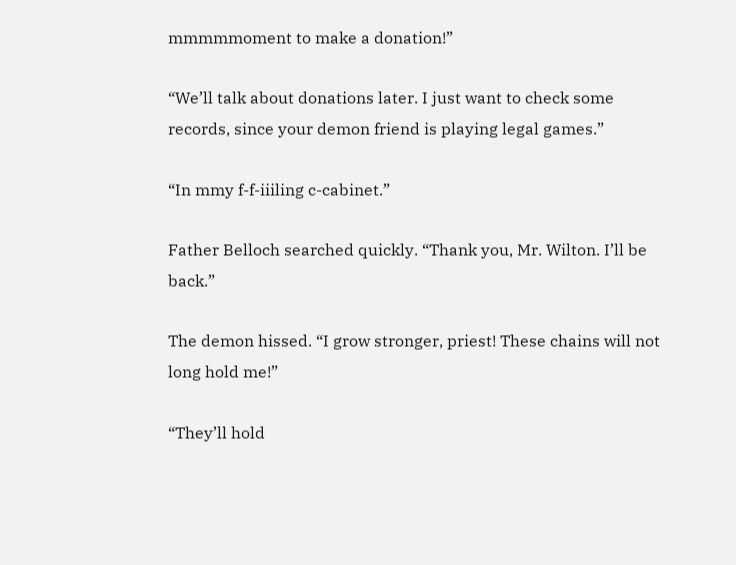mmmmmoment to make a donation!”

“We’ll talk about donations later. I just want to check some records, since your demon friend is playing legal games.”

“In mmy f-f-iiiling c-cabinet.”

Father Belloch searched quickly. “Thank you, Mr. Wilton. I’ll be back.”

The demon hissed. “I grow stronger, priest! These chains will not long hold me!”

“They’ll hold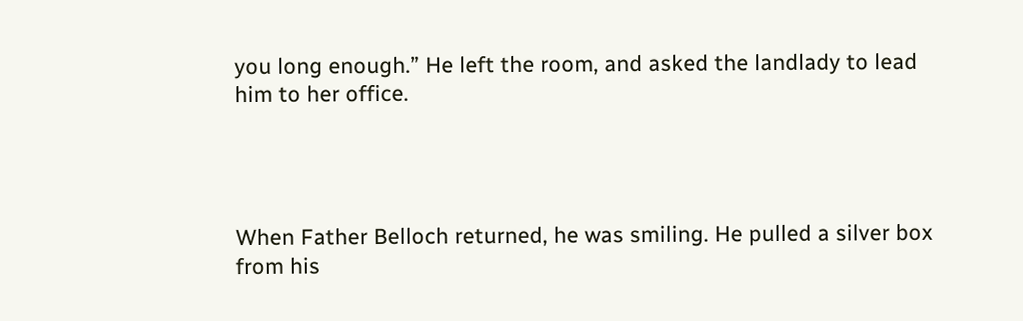you long enough.” He left the room, and asked the landlady to lead him to her office.




When Father Belloch returned, he was smiling. He pulled a silver box from his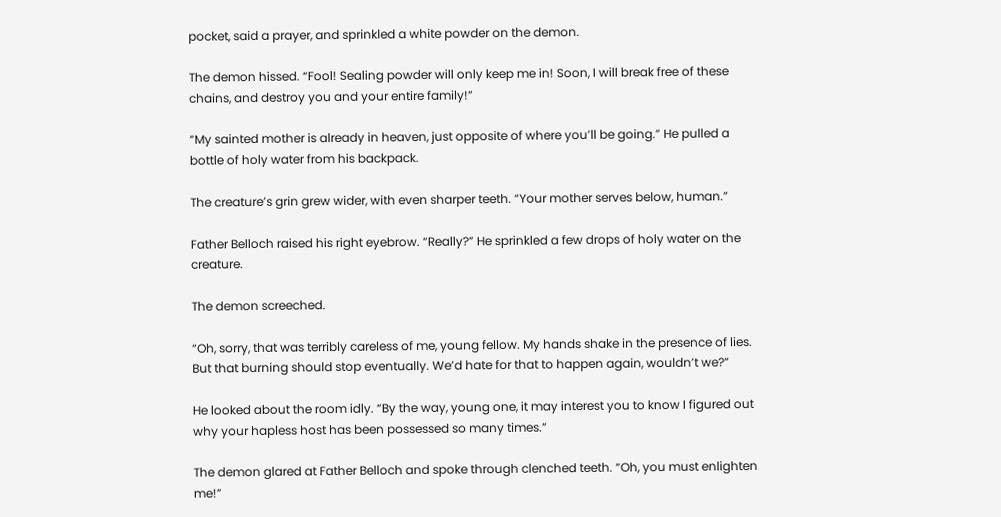pocket, said a prayer, and sprinkled a white powder on the demon.

The demon hissed. “Fool! Sealing powder will only keep me in! Soon, I will break free of these chains, and destroy you and your entire family!”

“My sainted mother is already in heaven, just opposite of where you’ll be going.” He pulled a bottle of holy water from his backpack.

The creature’s grin grew wider, with even sharper teeth. “Your mother serves below, human.”

Father Belloch raised his right eyebrow. “Really?” He sprinkled a few drops of holy water on the creature.

The demon screeched.

“Oh, sorry, that was terribly careless of me, young fellow. My hands shake in the presence of lies. But that burning should stop eventually. We’d hate for that to happen again, wouldn’t we?”

He looked about the room idly. “By the way, young one, it may interest you to know I figured out why your hapless host has been possessed so many times.”

The demon glared at Father Belloch and spoke through clenched teeth. “Oh, you must enlighten me!”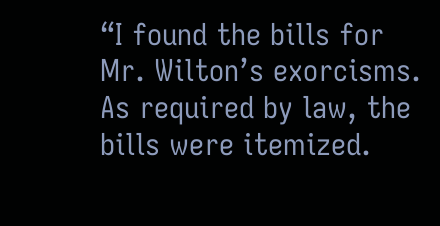“I found the bills for Mr. Wilton’s exorcisms. As required by law, the bills were itemized.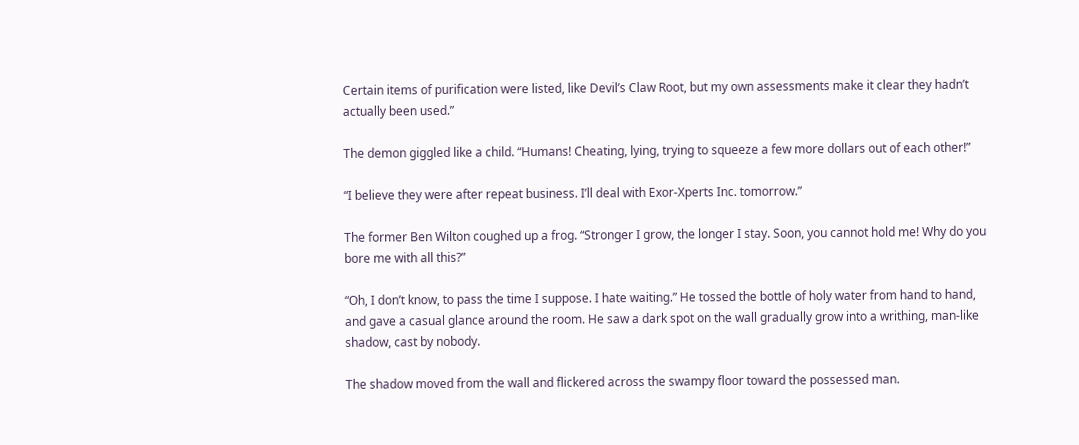Certain items of purification were listed, like Devil’s Claw Root, but my own assessments make it clear they hadn’t actually been used.”

The demon giggled like a child. “Humans! Cheating, lying, trying to squeeze a few more dollars out of each other!”

“I believe they were after repeat business. I’ll deal with Exor-Xperts Inc. tomorrow.”

The former Ben Wilton coughed up a frog. “Stronger I grow, the longer I stay. Soon, you cannot hold me! Why do you bore me with all this?”

“Oh, I don’t know, to pass the time I suppose. I hate waiting.” He tossed the bottle of holy water from hand to hand, and gave a casual glance around the room. He saw a dark spot on the wall gradually grow into a writhing, man-like shadow, cast by nobody.

The shadow moved from the wall and flickered across the swampy floor toward the possessed man.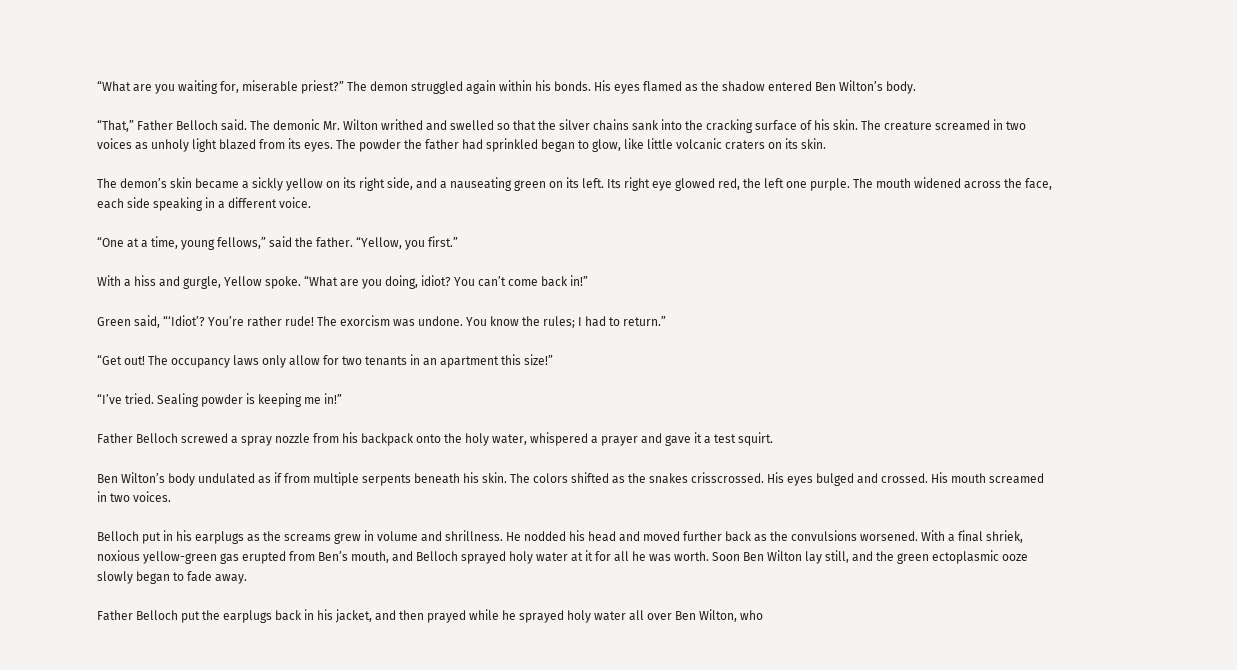“What are you waiting for, miserable priest?” The demon struggled again within his bonds. His eyes flamed as the shadow entered Ben Wilton’s body.

“That,” Father Belloch said. The demonic Mr. Wilton writhed and swelled so that the silver chains sank into the cracking surface of his skin. The creature screamed in two voices as unholy light blazed from its eyes. The powder the father had sprinkled began to glow, like little volcanic craters on its skin.

The demon’s skin became a sickly yellow on its right side, and a nauseating green on its left. Its right eye glowed red, the left one purple. The mouth widened across the face, each side speaking in a different voice.

“One at a time, young fellows,” said the father. “Yellow, you first.”

With a hiss and gurgle, Yellow spoke. “What are you doing, idiot? You can’t come back in!”

Green said, “‘Idiot’? You’re rather rude! The exorcism was undone. You know the rules; I had to return.”

“Get out! The occupancy laws only allow for two tenants in an apartment this size!”

“I’ve tried. Sealing powder is keeping me in!”

Father Belloch screwed a spray nozzle from his backpack onto the holy water, whispered a prayer and gave it a test squirt.

Ben Wilton’s body undulated as if from multiple serpents beneath his skin. The colors shifted as the snakes crisscrossed. His eyes bulged and crossed. His mouth screamed in two voices.

Belloch put in his earplugs as the screams grew in volume and shrillness. He nodded his head and moved further back as the convulsions worsened. With a final shriek, noxious yellow-green gas erupted from Ben’s mouth, and Belloch sprayed holy water at it for all he was worth. Soon Ben Wilton lay still, and the green ectoplasmic ooze slowly began to fade away.

Father Belloch put the earplugs back in his jacket, and then prayed while he sprayed holy water all over Ben Wilton, who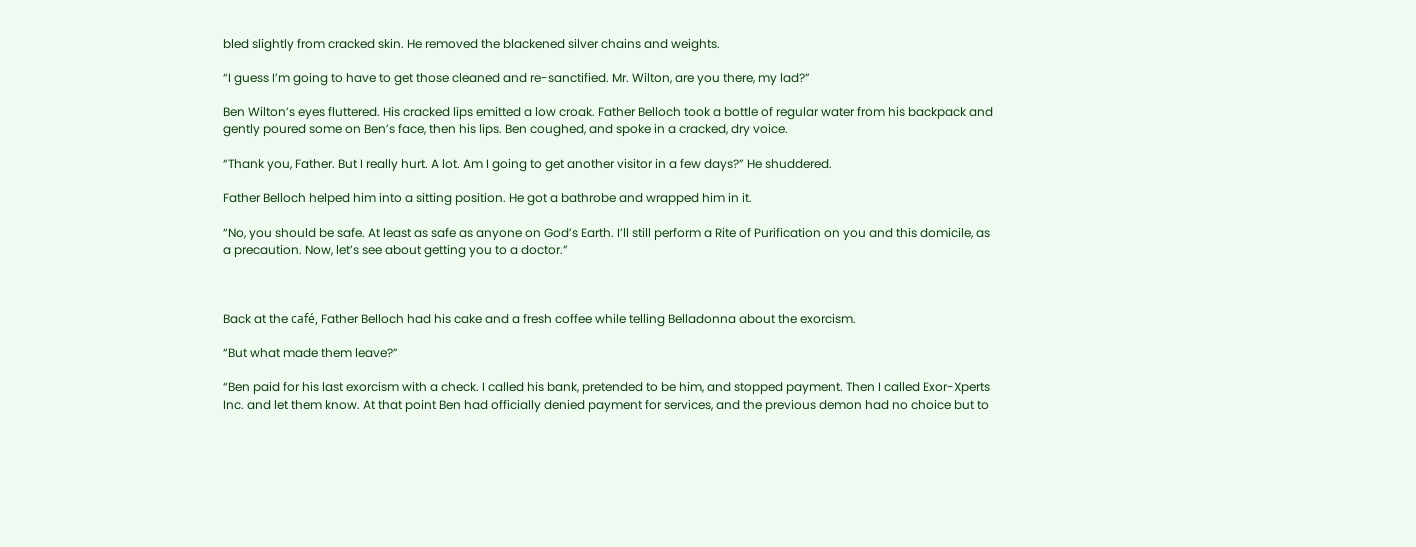bled slightly from cracked skin. He removed the blackened silver chains and weights.

“I guess I’m going to have to get those cleaned and re-sanctified. Mr. Wilton, are you there, my lad?”

Ben Wilton’s eyes fluttered. His cracked lips emitted a low croak. Father Belloch took a bottle of regular water from his backpack and gently poured some on Ben’s face, then his lips. Ben coughed, and spoke in a cracked, dry voice.

“Thank you, Father. But I really hurt. A lot. Am I going to get another visitor in a few days?” He shuddered.

Father Belloch helped him into a sitting position. He got a bathrobe and wrapped him in it.

“No, you should be safe. At least as safe as anyone on God’s Earth. I’ll still perform a Rite of Purification on you and this domicile, as a precaution. Now, let’s see about getting you to a doctor.”



Back at the café, Father Belloch had his cake and a fresh coffee while telling Belladonna about the exorcism.

“But what made them leave?”

“Ben paid for his last exorcism with a check. I called his bank, pretended to be him, and stopped payment. Then I called Exor-Xperts Inc. and let them know. At that point Ben had officially denied payment for services, and the previous demon had no choice but to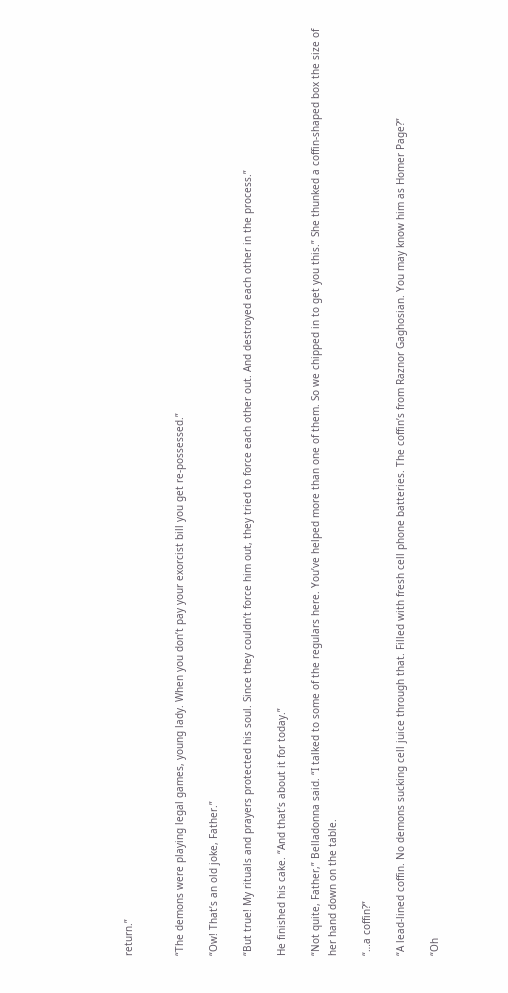return.”


“The demons were playing legal games, young lady. When you don’t pay your exorcist bill you get re-possessed.”

“Ow! That’s an old joke, Father.”

“But true! My rituals and prayers protected his soul. Since they couldn’t force him out, they tried to force each other out. And destroyed each other in the process.”

He finished his cake. “And that’s about it for today.”

“Not quite, Father,” Belladonna said. “I talked to some of the regulars here. You’ve helped more than one of them. So we chipped in to get you this.” She thunked a coffin-shaped box the size of her hand down on the table.

“…a coffin?”

“A lead-lined coffin. No demons sucking cell juice through that. Filled with fresh cell phone batteries. The coffin’s from Raznor Gaghosian. You may know him as Homer Page?”

“Oh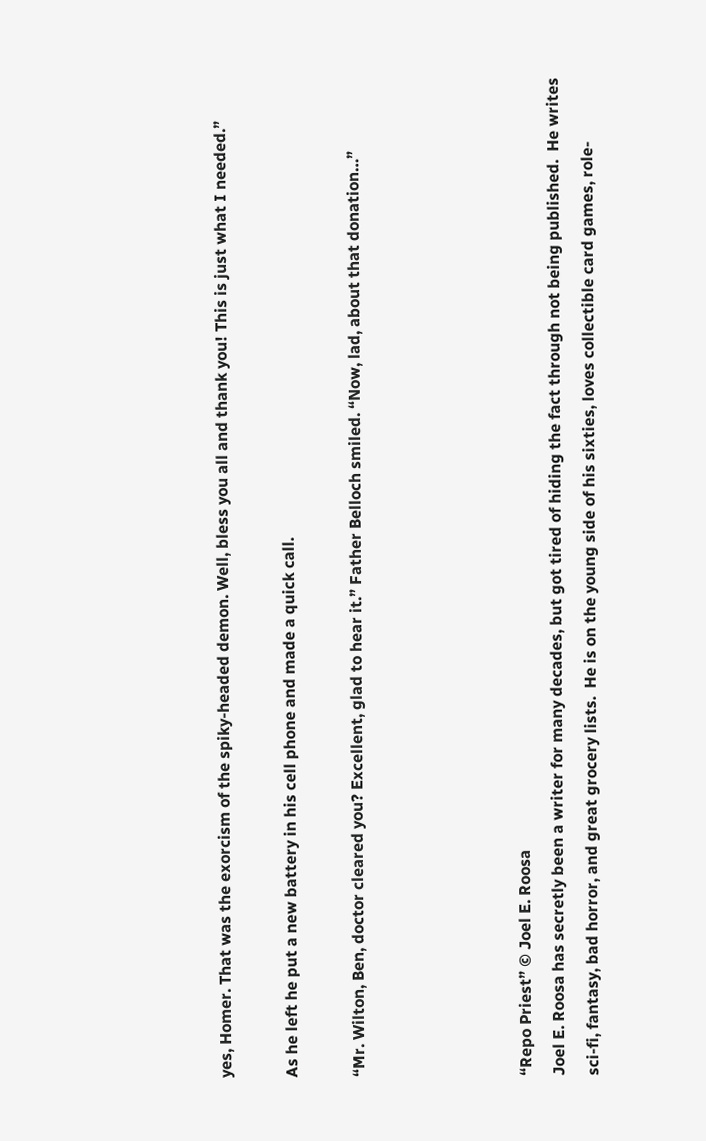yes, Homer. That was the exorcism of the spiky-headed demon. Well, bless you all and thank you! This is just what I needed.”

As he left he put a new battery in his cell phone and made a quick call.

“Mr. Wilton, Ben, doctor cleared you? Excellent, glad to hear it.” Father Belloch smiled. “Now, lad, about that donation…”




“Repo Priest” © Joel E. Roosa
Joel E. Roosa has secretly been a writer for many decades, but got tired of hiding the fact through not being published.  He writes sci-fi, fantasy, bad horror, and great grocery lists.  He is on the young side of his sixties, loves collectible card games, role-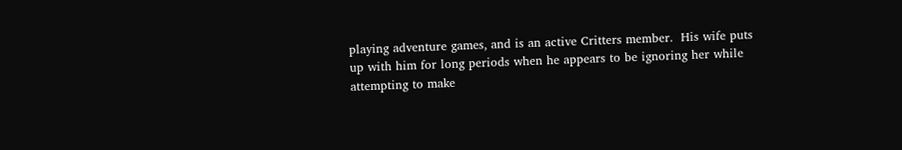playing adventure games, and is an active Critters member.  His wife puts up with him for long periods when he appears to be ignoring her while attempting to make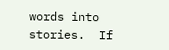words into stories.  If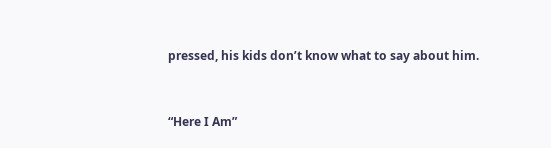pressed, his kids don’t know what to say about him.


“Here I Am”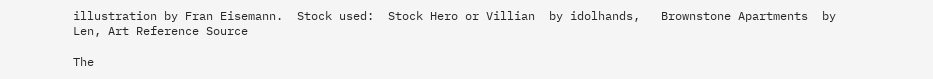illustration by Fran Eisemann.  Stock used:  Stock Hero or Villian  by idolhands,   Brownstone Apartments  by  Len, Art Reference Source

The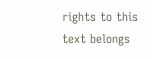rights to this text belongs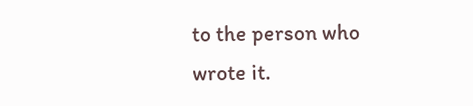to the person who wrote it.